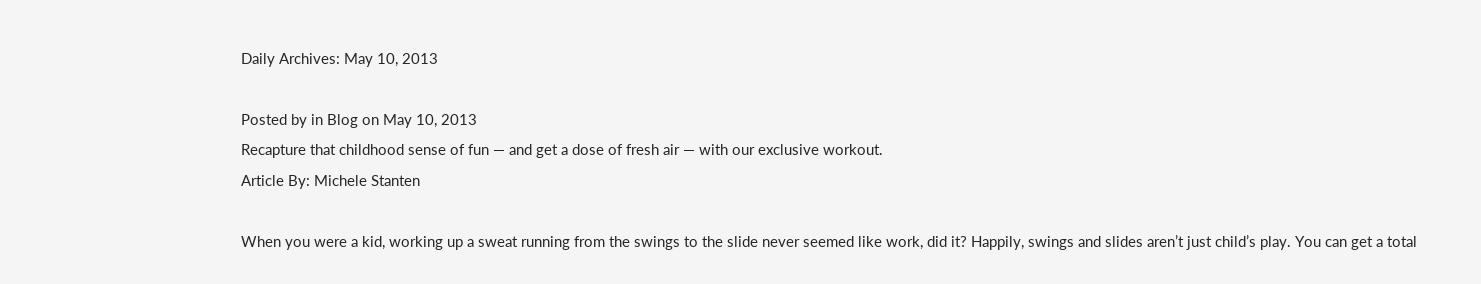Daily Archives: May 10, 2013

Posted by in Blog on May 10, 2013
Recapture that childhood sense of fun — and get a dose of fresh air — with our exclusive workout.
Article By: Michele Stanten

When you were a kid, working up a sweat running from the swings to the slide never seemed like work, did it? Happily, swings and slides aren’t just child’s play. You can get a total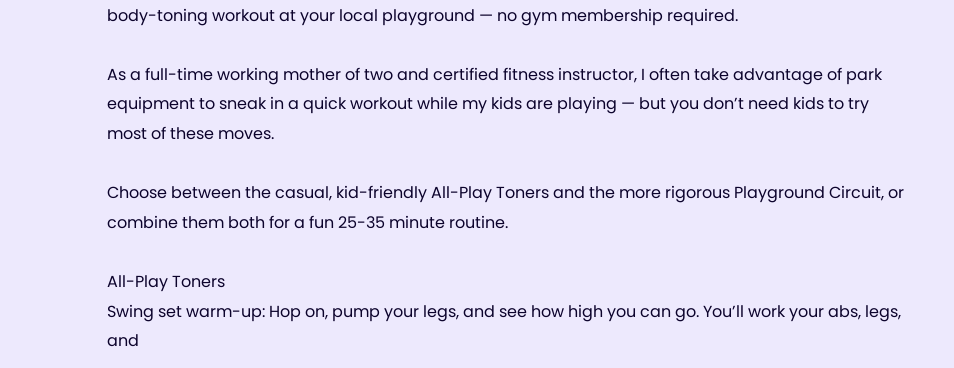body-toning workout at your local playground — no gym membership required.

As a full-time working mother of two and certified fitness instructor, I often take advantage of park equipment to sneak in a quick workout while my kids are playing — but you don’t need kids to try most of these moves.

Choose between the casual, kid-friendly All-Play Toners and the more rigorous Playground Circuit, or combine them both for a fun 25-35 minute routine.

All-Play Toners
Swing set warm-up: Hop on, pump your legs, and see how high you can go. You’ll work your abs, legs, and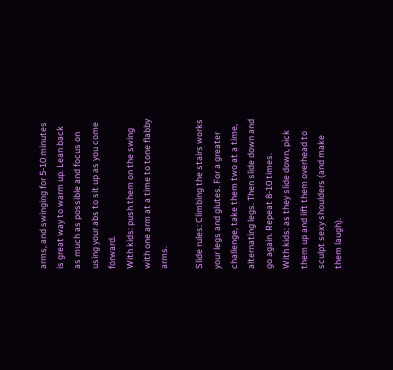arms, and swinging for 5-10 minutes is great way to warm up. Lean back as much as possible and focus on using your abs to sit up as you come forward.
With kids: push them on the swing with one arm at a time to tone flabby arms.

Slide rules: Climbing the stairs works your legs and glutes. For a greater challenge, take them two at a time, alternating legs. Then slide down and go again. Repeat 8-10 times.
With kids: as they slide down, pick them up and lift them overhead to sculpt sexy shoulders (and make them laugh).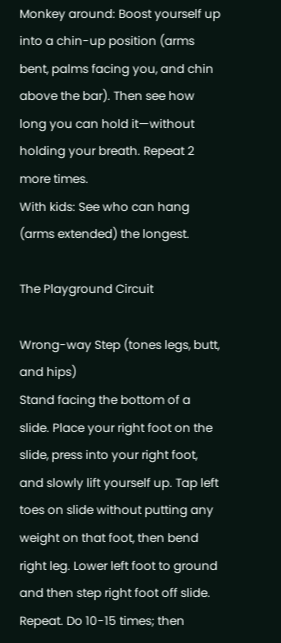Monkey around: Boost yourself up into a chin-up position (arms bent, palms facing you, and chin above the bar). Then see how long you can hold it—without holding your breath. Repeat 2 more times.
With kids: See who can hang (arms extended) the longest.

The Playground Circuit

Wrong-way Step (tones legs, butt, and hips)
Stand facing the bottom of a slide. Place your right foot on the slide, press into your right foot, and slowly lift yourself up. Tap left toes on slide without putting any weight on that foot, then bend right leg. Lower left foot to ground and then step right foot off slide. Repeat. Do 10-15 times; then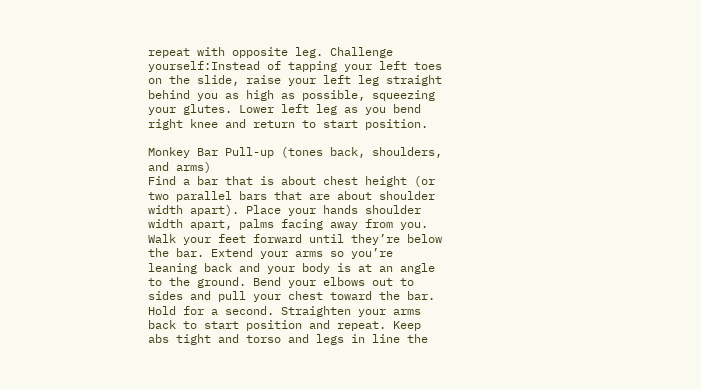repeat with opposite leg. Challenge yourself:Instead of tapping your left toes on the slide, raise your left leg straight behind you as high as possible, squeezing your glutes. Lower left leg as you bend right knee and return to start position.

Monkey Bar Pull-up (tones back, shoulders, and arms)
Find a bar that is about chest height (or two parallel bars that are about shoulder width apart). Place your hands shoulder width apart, palms facing away from you. Walk your feet forward until they’re below the bar. Extend your arms so you’re leaning back and your body is at an angle to the ground. Bend your elbows out to sides and pull your chest toward the bar. Hold for a second. Straighten your arms back to start position and repeat. Keep abs tight and torso and legs in line the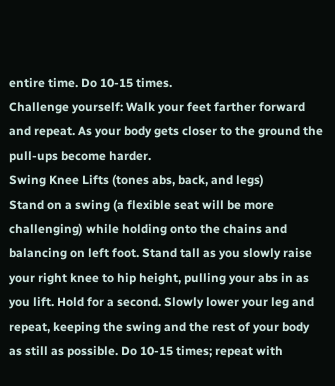entire time. Do 10-15 times.
Challenge yourself: Walk your feet farther forward and repeat. As your body gets closer to the ground the pull-ups become harder.
Swing Knee Lifts (tones abs, back, and legs)
Stand on a swing (a flexible seat will be more challenging) while holding onto the chains and balancing on left foot. Stand tall as you slowly raise your right knee to hip height, pulling your abs in as you lift. Hold for a second. Slowly lower your leg and repeat, keeping the swing and the rest of your body as still as possible. Do 10-15 times; repeat with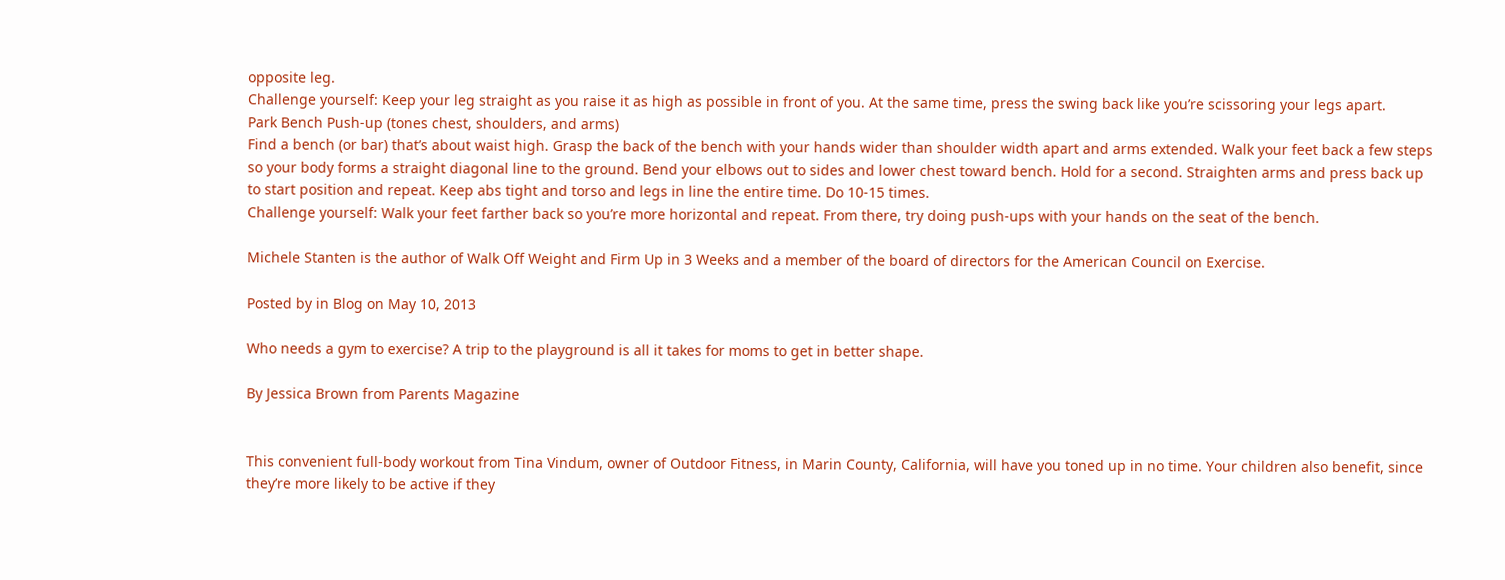opposite leg.
Challenge yourself: Keep your leg straight as you raise it as high as possible in front of you. At the same time, press the swing back like you’re scissoring your legs apart.
Park Bench Push-up (tones chest, shoulders, and arms)
Find a bench (or bar) that’s about waist high. Grasp the back of the bench with your hands wider than shoulder width apart and arms extended. Walk your feet back a few steps so your body forms a straight diagonal line to the ground. Bend your elbows out to sides and lower chest toward bench. Hold for a second. Straighten arms and press back up to start position and repeat. Keep abs tight and torso and legs in line the entire time. Do 10-15 times.
Challenge yourself: Walk your feet farther back so you’re more horizontal and repeat. From there, try doing push-ups with your hands on the seat of the bench.

Michele Stanten is the author of Walk Off Weight and Firm Up in 3 Weeks and a member of the board of directors for the American Council on Exercise.

Posted by in Blog on May 10, 2013

Who needs a gym to exercise? A trip to the playground is all it takes for moms to get in better shape.

By Jessica Brown from Parents Magazine


This convenient full-body workout from Tina Vindum, owner of Outdoor Fitness, in Marin County, California, will have you toned up in no time. Your children also benefit, since they’re more likely to be active if they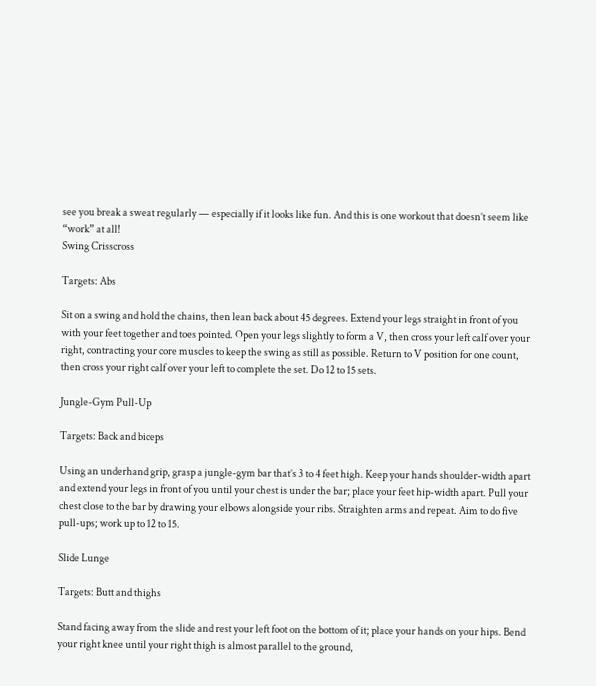see you break a sweat regularly — especially if it looks like fun. And this is one workout that doesn’t seem like “work” at all!
Swing Crisscross

Targets: Abs

Sit on a swing and hold the chains, then lean back about 45 degrees. Extend your legs straight in front of you with your feet together and toes pointed. Open your legs slightly to form a V, then cross your left calf over your right, contracting your core muscles to keep the swing as still as possible. Return to V position for one count, then cross your right calf over your left to complete the set. Do 12 to 15 sets.

Jungle-Gym Pull-Up

Targets: Back and biceps

Using an underhand grip, grasp a jungle-gym bar that’s 3 to 4 feet high. Keep your hands shoulder-width apart and extend your legs in front of you until your chest is under the bar; place your feet hip-width apart. Pull your chest close to the bar by drawing your elbows alongside your ribs. Straighten arms and repeat. Aim to do five pull-ups; work up to 12 to 15.

Slide Lunge

Targets: Butt and thighs

Stand facing away from the slide and rest your left foot on the bottom of it; place your hands on your hips. Bend your right knee until your right thigh is almost parallel to the ground,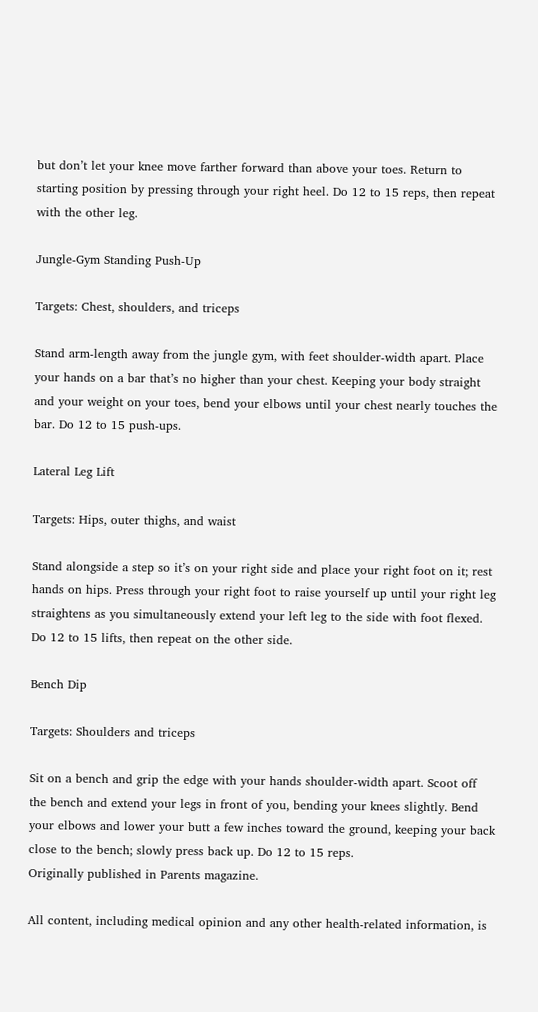but don’t let your knee move farther forward than above your toes. Return to starting position by pressing through your right heel. Do 12 to 15 reps, then repeat with the other leg.

Jungle-Gym Standing Push-Up

Targets: Chest, shoulders, and triceps

Stand arm-length away from the jungle gym, with feet shoulder-width apart. Place your hands on a bar that’s no higher than your chest. Keeping your body straight and your weight on your toes, bend your elbows until your chest nearly touches the bar. Do 12 to 15 push-ups.

Lateral Leg Lift

Targets: Hips, outer thighs, and waist

Stand alongside a step so it’s on your right side and place your right foot on it; rest hands on hips. Press through your right foot to raise yourself up until your right leg straightens as you simultaneously extend your left leg to the side with foot flexed. Do 12 to 15 lifts, then repeat on the other side.

Bench Dip

Targets: Shoulders and triceps

Sit on a bench and grip the edge with your hands shoulder-width apart. Scoot off the bench and extend your legs in front of you, bending your knees slightly. Bend your elbows and lower your butt a few inches toward the ground, keeping your back close to the bench; slowly press back up. Do 12 to 15 reps.
Originally published in Parents magazine.

All content, including medical opinion and any other health-related information, is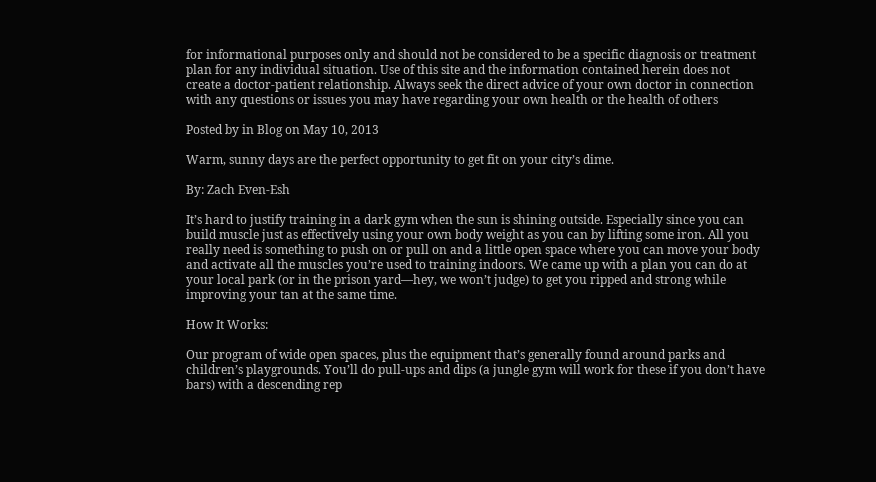for informational purposes only and should not be considered to be a specific diagnosis or treatment plan for any individual situation. Use of this site and the information contained herein does not create a doctor-patient relationship. Always seek the direct advice of your own doctor in connection with any questions or issues you may have regarding your own health or the health of others

Posted by in Blog on May 10, 2013

Warm, sunny days are the perfect opportunity to get fit on your city’s dime.

By: Zach Even-Esh

It’s hard to justify training in a dark gym when the sun is shining outside. Especially since you can build muscle just as effectively using your own body weight as you can by lifting some iron. All you really need is something to push on or pull on and a little open space where you can move your body and activate all the muscles you’re used to training indoors. We came up with a plan you can do at your local park (or in the prison yard—hey, we won’t judge) to get you ripped and strong while improving your tan at the same time.

How It Works:

Our program of wide open spaces, plus the equipment that’s generally found around parks and children’s playgrounds. You’ll do pull-ups and dips (a jungle gym will work for these if you don’t have bars) with a descending rep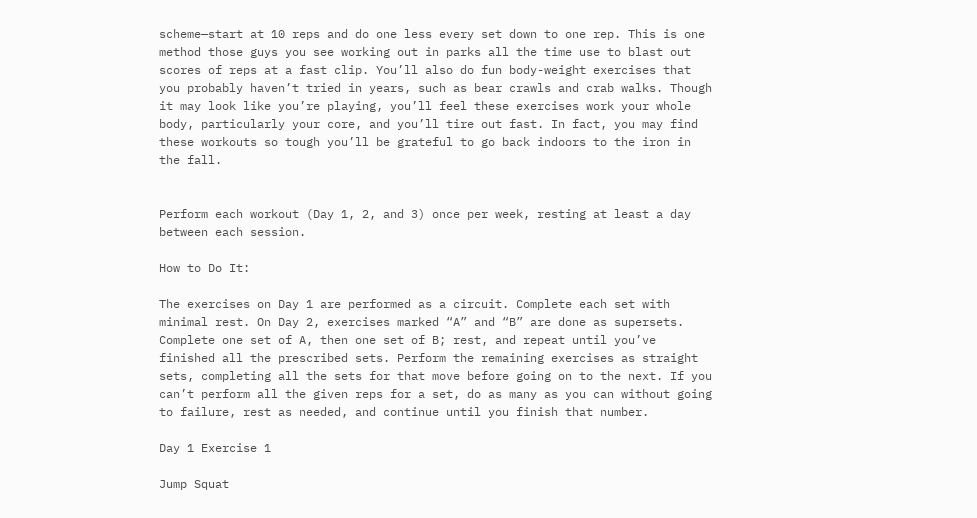scheme—start at 10 reps and do one less every set down to one rep. This is one method those guys you see working out in parks all the time use to blast out scores of reps at a fast clip. You’ll also do fun body-weight exercises that you probably haven’t tried in years, such as bear crawls and crab walks. Though it may look like you’re playing, you’ll feel these exercises work your whole body, particularly your core, and you’ll tire out fast. In fact, you may find these workouts so tough you’ll be grateful to go back indoors to the iron in the fall.


Perform each workout (Day 1, 2, and 3) once per week, resting at least a day between each session.

How to Do It:

The exercises on Day 1 are performed as a circuit. Complete each set with minimal rest. On Day 2, exercises marked “A” and “B” are done as supersets. Complete one set of A, then one set of B; rest, and repeat until you’ve finished all the prescribed sets. Perform the remaining exercises as straight sets, completing all the sets for that move before going on to the next. If you can’t perform all the given reps for a set, do as many as you can without going to failure, rest as needed, and continue until you finish that number.

Day 1 Exercise 1

Jump Squat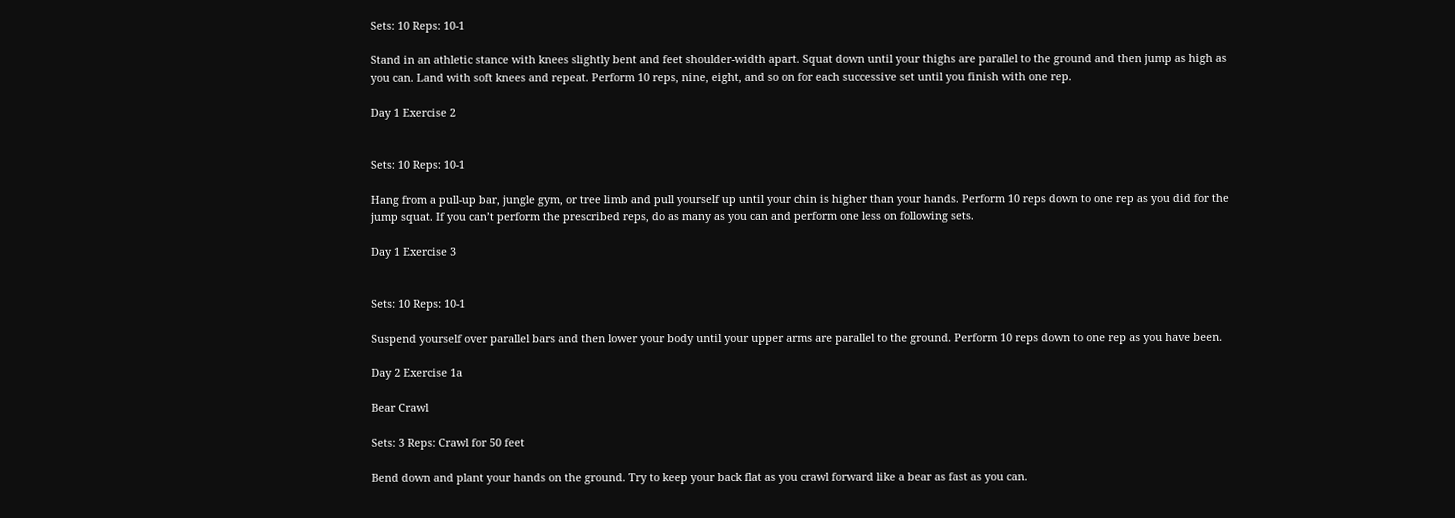Sets: 10 Reps: 10-1

Stand in an athletic stance with knees slightly bent and feet shoulder-width apart. Squat down until your thighs are parallel to the ground and then jump as high as you can. Land with soft knees and repeat. Perform 10 reps, nine, eight, and so on for each successive set until you finish with one rep.

Day 1 Exercise 2


Sets: 10 Reps: 10-1

Hang from a pull-up bar, jungle gym, or tree limb and pull yourself up until your chin is higher than your hands. Perform 10 reps down to one rep as you did for the jump squat. If you can’t perform the prescribed reps, do as many as you can and perform one less on following sets.

Day 1 Exercise 3


Sets: 10 Reps: 10-1

Suspend yourself over parallel bars and then lower your body until your upper arms are parallel to the ground. Perform 10 reps down to one rep as you have been.

Day 2 Exercise 1a

Bear Crawl

Sets: 3 Reps: Crawl for 50 feet

Bend down and plant your hands on the ground. Try to keep your back flat as you crawl forward like a bear as fast as you can.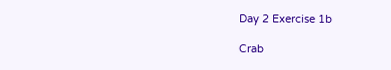Day 2 Exercise 1b

Crab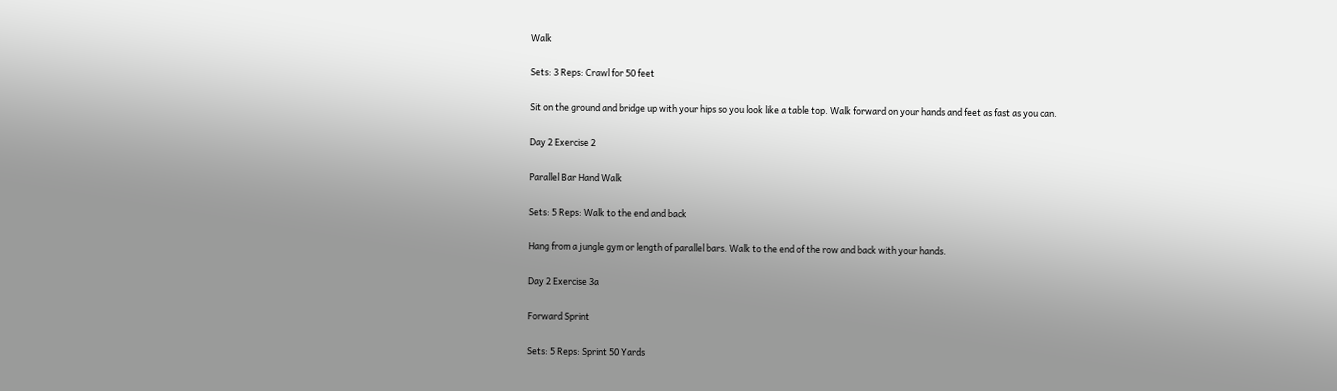Walk

Sets: 3 Reps: Crawl for 50 feet

Sit on the ground and bridge up with your hips so you look like a table top. Walk forward on your hands and feet as fast as you can.

Day 2 Exercise 2

Parallel Bar Hand Walk

Sets: 5 Reps: Walk to the end and back

Hang from a jungle gym or length of parallel bars. Walk to the end of the row and back with your hands.

Day 2 Exercise 3a

Forward Sprint

Sets: 5 Reps: Sprint 50 Yards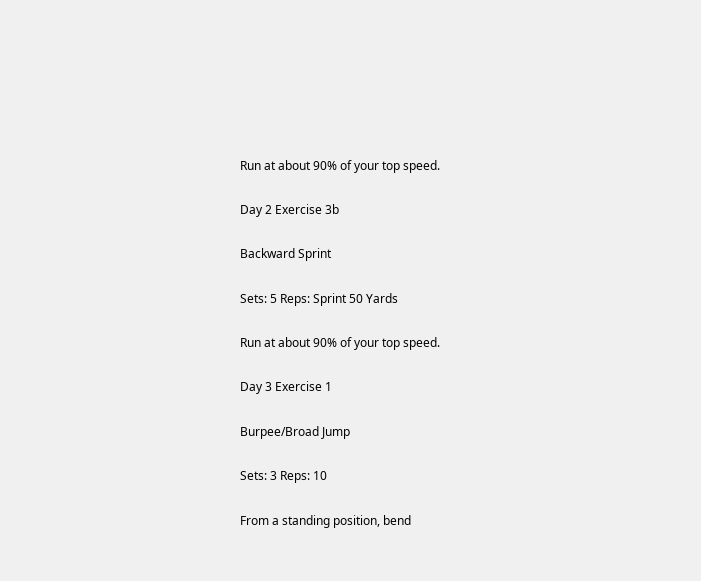Run at about 90% of your top speed.

Day 2 Exercise 3b

Backward Sprint

Sets: 5 Reps: Sprint 50 Yards

Run at about 90% of your top speed.

Day 3 Exercise 1

Burpee/Broad Jump

Sets: 3 Reps: 10

From a standing position, bend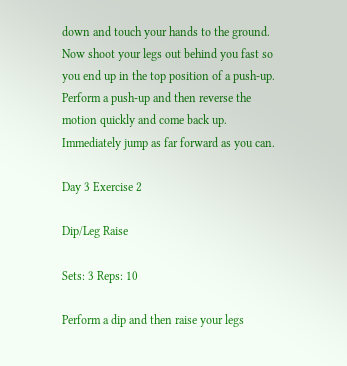down and touch your hands to the ground. Now shoot your legs out behind you fast so you end up in the top position of a push-up. Perform a push-up and then reverse the motion quickly and come back up. Immediately jump as far forward as you can.

Day 3 Exercise 2

Dip/Leg Raise

Sets: 3 Reps: 10

Perform a dip and then raise your legs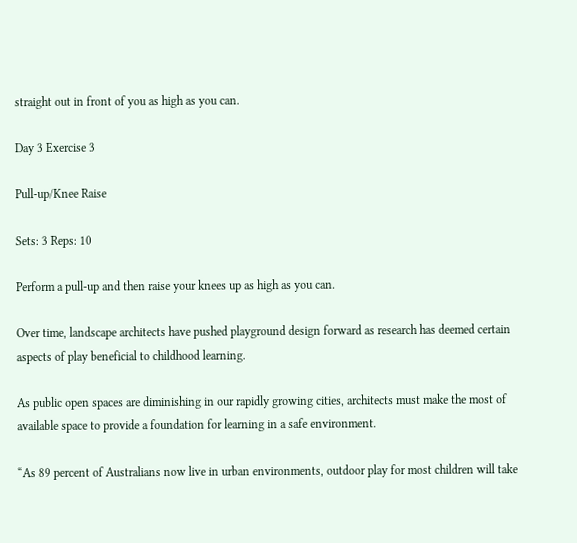straight out in front of you as high as you can.

Day 3 Exercise 3

Pull-up/Knee Raise

Sets: 3 Reps: 10

Perform a pull-up and then raise your knees up as high as you can.

Over time, landscape architects have pushed playground design forward as research has deemed certain aspects of play beneficial to childhood learning.

As public open spaces are diminishing in our rapidly growing cities, architects must make the most of available space to provide a foundation for learning in a safe environment.

“As 89 percent of Australians now live in urban environments, outdoor play for most children will take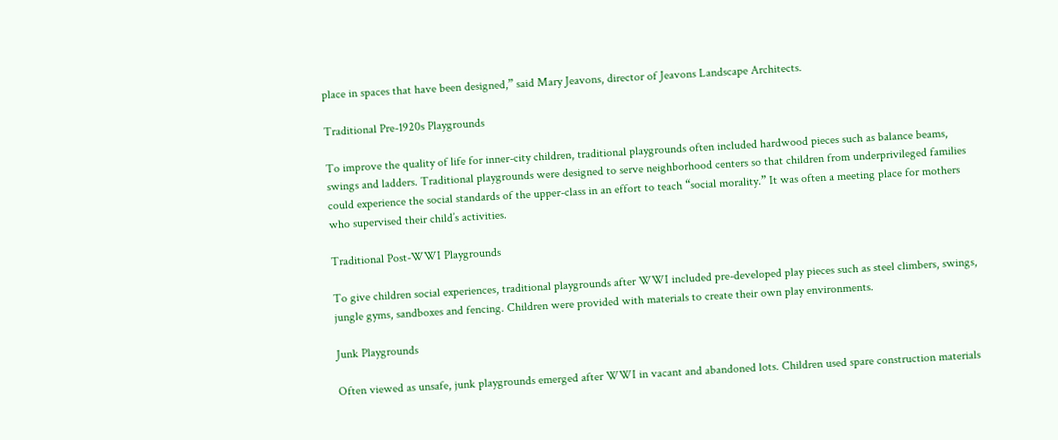place in spaces that have been designed,” said Mary Jeavons, director of Jeavons Landscape Architects.

Traditional Pre-1920s Playgrounds

To improve the quality of life for inner-city children, traditional playgrounds often included hardwood pieces such as balance beams, swings and ladders. Traditional playgrounds were designed to serve neighborhood centers so that children from underprivileged families could experience the social standards of the upper-class in an effort to teach “social morality.” It was often a meeting place for mothers who supervised their child’s activities.

Traditional Post-WWI Playgrounds

To give children social experiences, traditional playgrounds after WWI included pre-developed play pieces such as steel climbers, swings, jungle gyms, sandboxes and fencing. Children were provided with materials to create their own play environments.

Junk Playgrounds

Often viewed as unsafe, junk playgrounds emerged after WWI in vacant and abandoned lots. Children used spare construction materials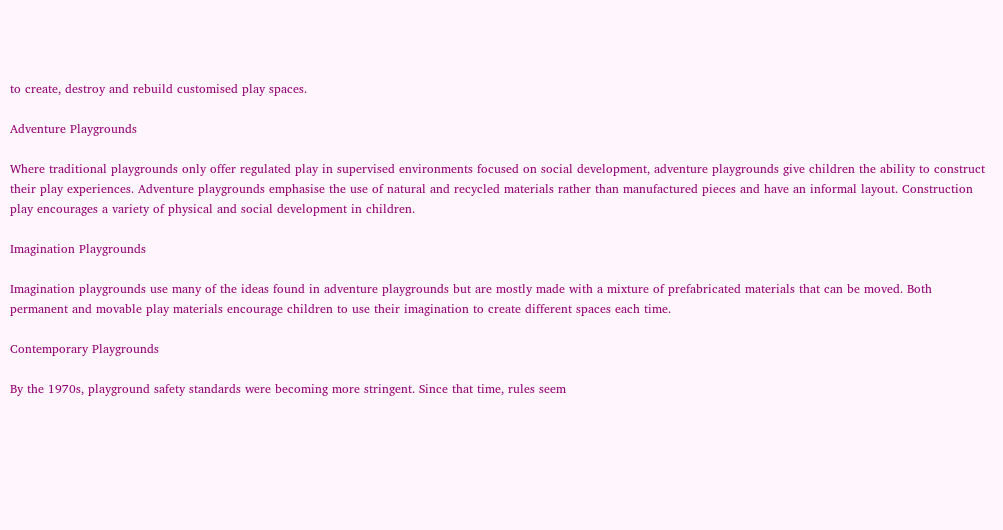to create, destroy and rebuild customised play spaces.

Adventure Playgrounds

Where traditional playgrounds only offer regulated play in supervised environments focused on social development, adventure playgrounds give children the ability to construct their play experiences. Adventure playgrounds emphasise the use of natural and recycled materials rather than manufactured pieces and have an informal layout. Construction play encourages a variety of physical and social development in children.

Imagination Playgrounds

Imagination playgrounds use many of the ideas found in adventure playgrounds but are mostly made with a mixture of prefabricated materials that can be moved. Both permanent and movable play materials encourage children to use their imagination to create different spaces each time.

Contemporary Playgrounds

By the 1970s, playground safety standards were becoming more stringent. Since that time, rules seem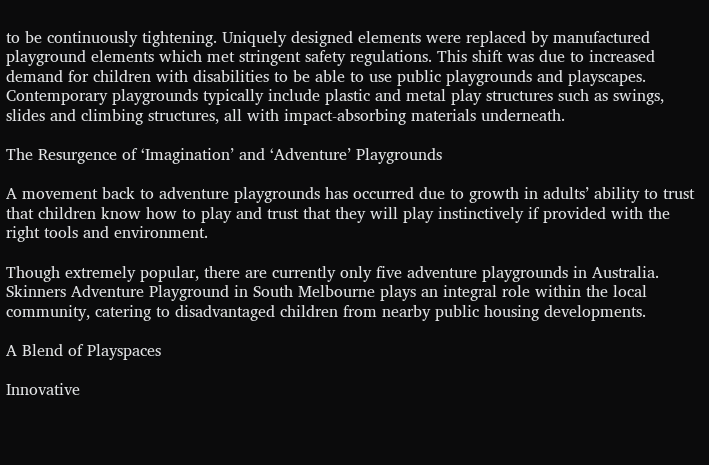to be continuously tightening. Uniquely designed elements were replaced by manufactured playground elements which met stringent safety regulations. This shift was due to increased demand for children with disabilities to be able to use public playgrounds and playscapes. Contemporary playgrounds typically include plastic and metal play structures such as swings, slides and climbing structures, all with impact-absorbing materials underneath.

The Resurgence of ‘Imagination’ and ‘Adventure’ Playgrounds

A movement back to adventure playgrounds has occurred due to growth in adults’ ability to trust that children know how to play and trust that they will play instinctively if provided with the right tools and environment.

Though extremely popular, there are currently only five adventure playgrounds in Australia. Skinners Adventure Playground in South Melbourne plays an integral role within the local community, catering to disadvantaged children from nearby public housing developments.

A Blend of Playspaces

Innovative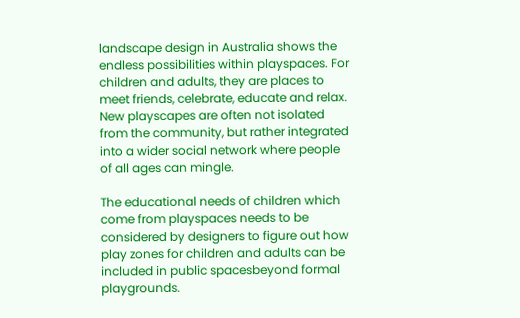landscape design in Australia shows the endless possibilities within playspaces. For children and adults, they are places to meet friends, celebrate, educate and relax. New playscapes are often not isolated from the community, but rather integrated into a wider social network where people of all ages can mingle.

The educational needs of children which come from playspaces needs to be considered by designers to figure out how play zones for children and adults can be included in public spacesbeyond formal playgrounds.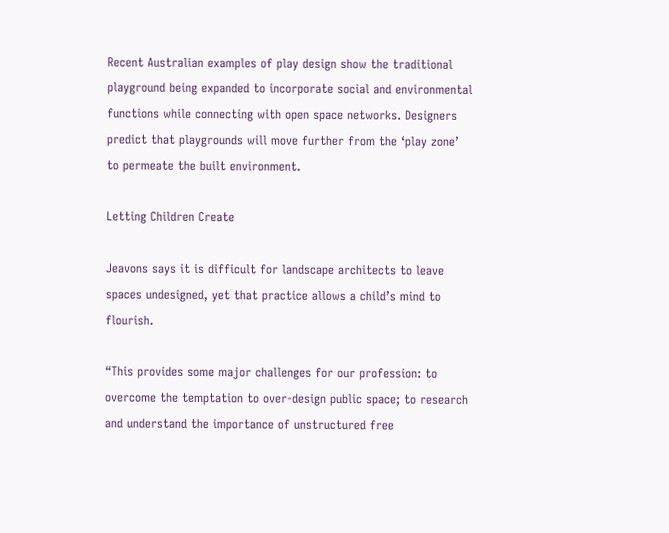Recent Australian examples of play design show the traditional playground being expanded to incorporate social and environmental functions while connecting with open space networks. Designers predict that playgrounds will move further from the ‘play zone’ to permeate the built environment.

Letting Children Create

Jeavons says it is difficult for landscape architects to leave spaces undesigned, yet that practice allows a child’s mind to flourish.

“This provides some major challenges for our profession: to overcome the temptation to over-design public space; to research and understand the importance of unstructured free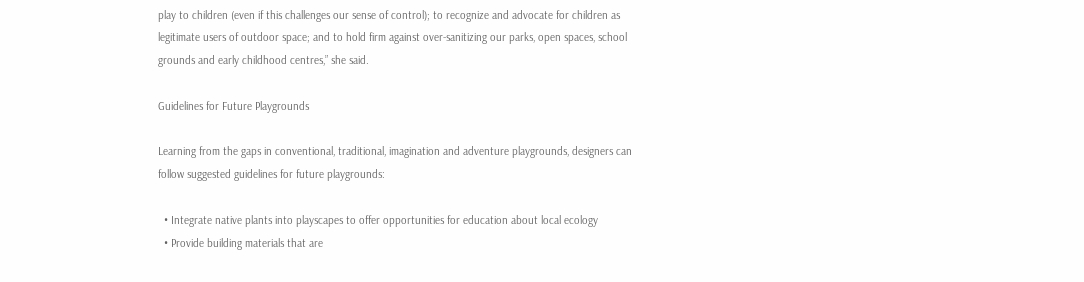play to children (even if this challenges our sense of control); to recognize and advocate for children as legitimate users of outdoor space; and to hold firm against over-sanitizing our parks, open spaces, school grounds and early childhood centres,” she said.

Guidelines for Future Playgrounds

Learning from the gaps in conventional, traditional, imagination and adventure playgrounds, designers can follow suggested guidelines for future playgrounds:

  • Integrate native plants into playscapes to offer opportunities for education about local ecology
  • Provide building materials that are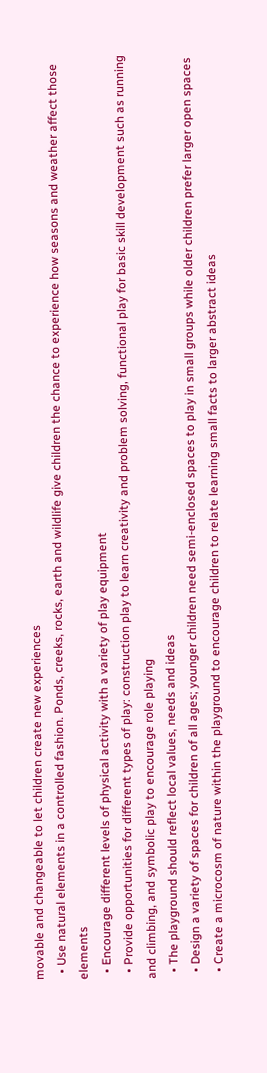movable and changeable to let children create new experiences
  • Use natural elements in a controlled fashion. Ponds, creeks, rocks, earth and wildlife give children the chance to experience how seasons and weather affect those elements
  • Encourage different levels of physical activity with a variety of play equipment
  • Provide opportunities for different types of play: construction play to learn creativity and problem solving, functional play for basic skill development such as running and climbing, and symbolic play to encourage role playing
  • The playground should reflect local values, needs and ideas
  • Design a variety of spaces for children of all ages; younger children need semi-enclosed spaces to play in small groups while older children prefer larger open spaces
  • Create a microcosm of nature within the playground to encourage children to relate learning small facts to larger abstract ideas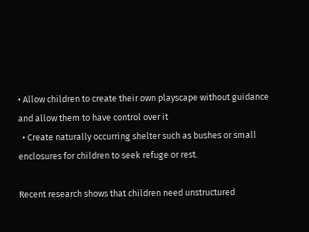• Allow children to create their own playscape without guidance and allow them to have control over it
  • Create naturally occurring shelter such as bushes or small enclosures for children to seek refuge or rest.

Recent research shows that children need unstructured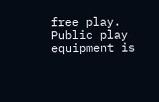free play. Public play equipment is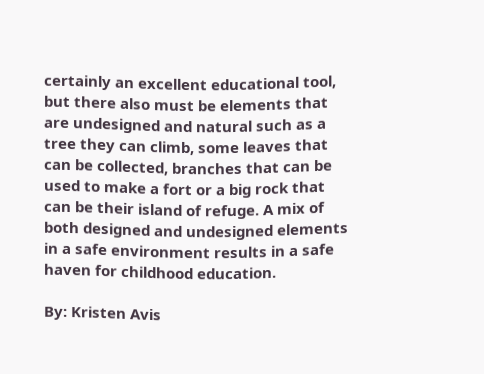certainly an excellent educational tool, but there also must be elements that are undesigned and natural such as a tree they can climb, some leaves that can be collected, branches that can be used to make a fort or a big rock that can be their island of refuge. A mix of both designed and undesigned elements in a safe environment results in a safe haven for childhood education.

By: Kristen Avis